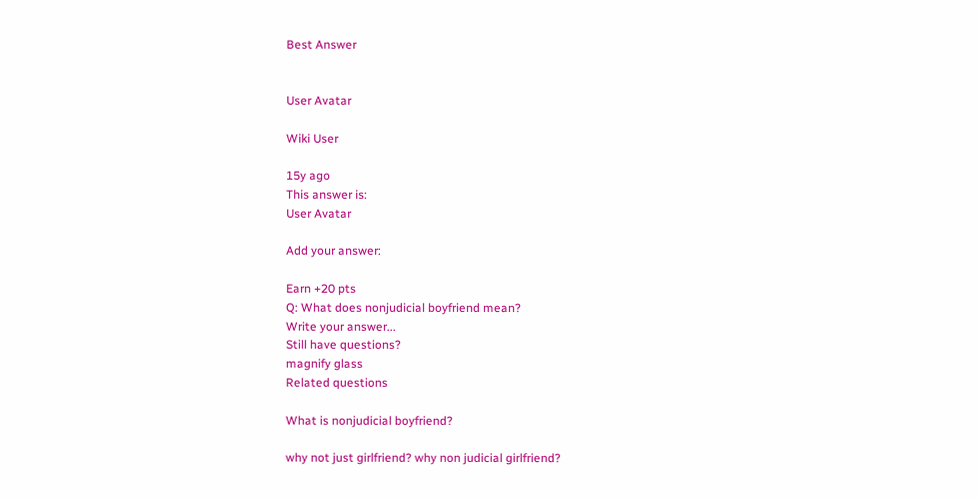Best Answer


User Avatar

Wiki User

15y ago
This answer is:
User Avatar

Add your answer:

Earn +20 pts
Q: What does nonjudicial boyfriend mean?
Write your answer...
Still have questions?
magnify glass
Related questions

What is nonjudicial boyfriend?

why not just girlfriend? why non judicial girlfriend?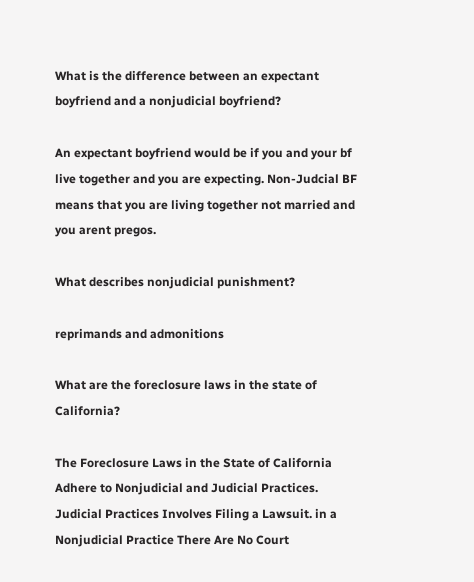What is the difference between an expectant boyfriend and a nonjudicial boyfriend?

An expectant boyfriend would be if you and your bf live together and you are expecting. Non-Judcial BF means that you are living together not married and you arent pregos.

What describes nonjudicial punishment?

reprimands and admonitions

What are the foreclosure laws in the state of California?

The Foreclosure Laws in the State of California Adhere to Nonjudicial and Judicial Practices. Judicial Practices Involves Filing a Lawsuit. in a Nonjudicial Practice There Are No Court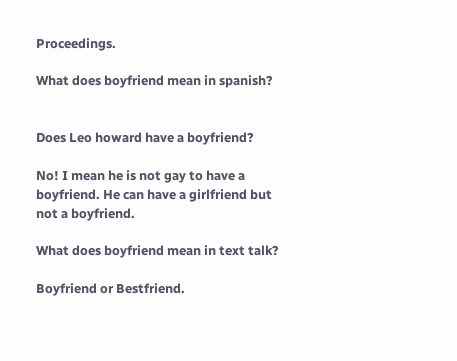Proceedings.

What does boyfriend mean in spanish?


Does Leo howard have a boyfriend?

No! I mean he is not gay to have a boyfriend. He can have a girlfriend but not a boyfriend.

What does boyfriend mean in text talk?

Boyfriend or Bestfriend.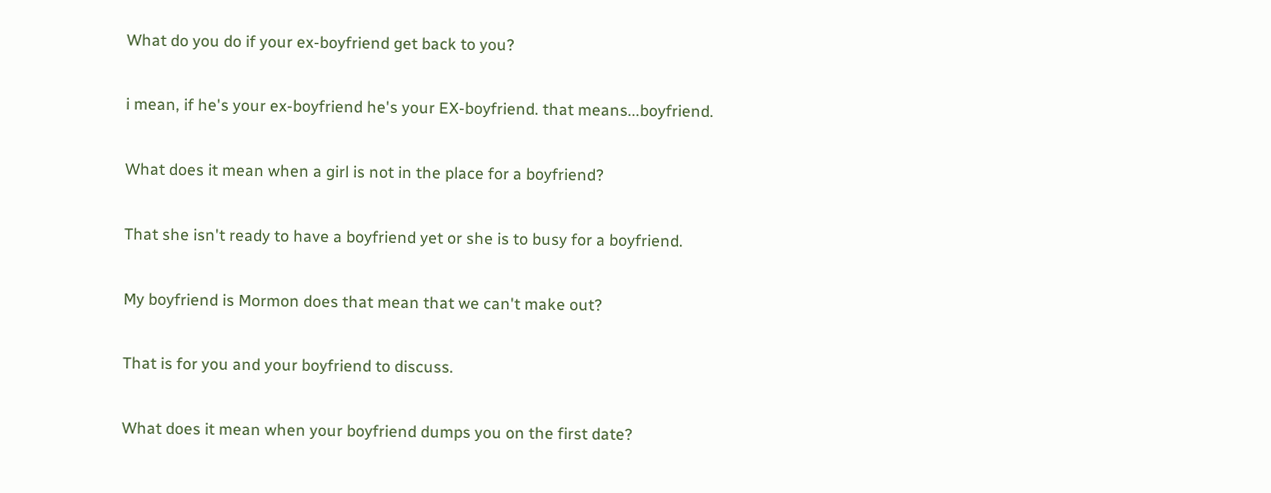What do you do if your ex-boyfriend get back to you?

i mean, if he's your ex-boyfriend he's your EX-boyfriend. that means...boyfriend.

What does it mean when a girl is not in the place for a boyfriend?

That she isn't ready to have a boyfriend yet or she is to busy for a boyfriend.

My boyfriend is Mormon does that mean that we can't make out?

That is for you and your boyfriend to discuss.

What does it mean when your boyfriend dumps you on the first date?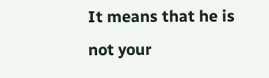It means that he is not your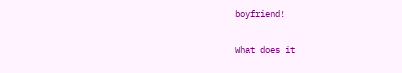boyfriend!

What does it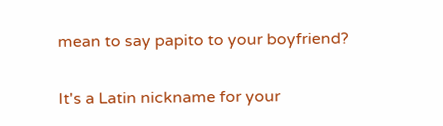mean to say papito to your boyfriend?

It's a Latin nickname for your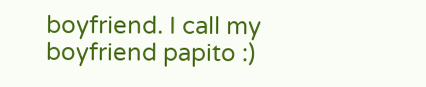boyfriend. I call my boyfriend papito :)